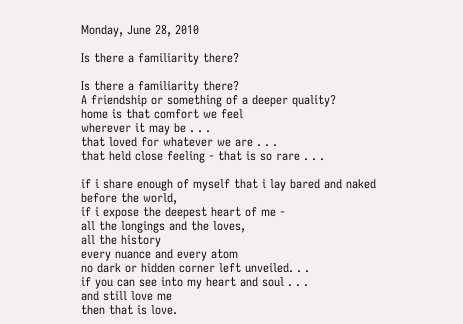Monday, June 28, 2010

Is there a familiarity there?

Is there a familiarity there?
A friendship or something of a deeper quality?
home is that comfort we feel
wherever it may be . . .
that loved for whatever we are . . .
that held close feeling - that is so rare . . .

if i share enough of myself that i lay bared and naked before the world,
if i expose the deepest heart of me -
all the longings and the loves,
all the history
every nuance and every atom
no dark or hidden corner left unveiled. . .
if you can see into my heart and soul . . .
and still love me
then that is love.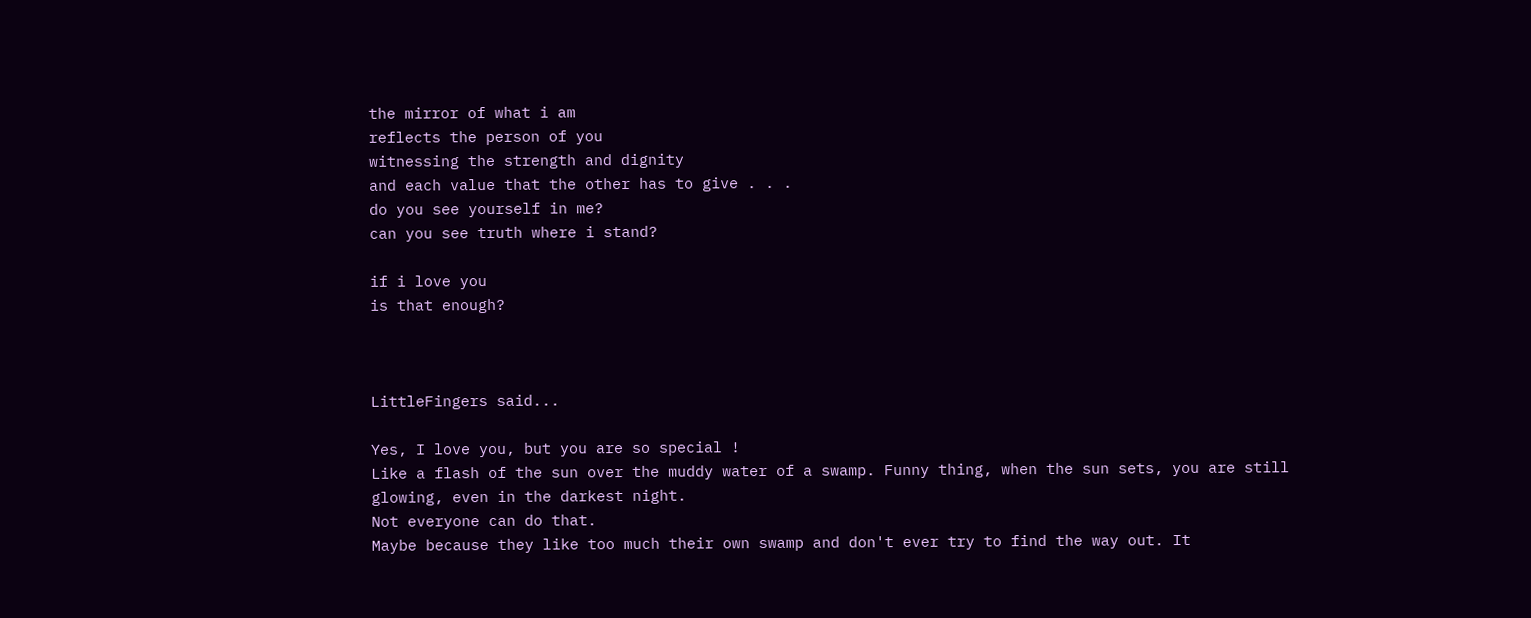the mirror of what i am
reflects the person of you
witnessing the strength and dignity
and each value that the other has to give . . .
do you see yourself in me?
can you see truth where i stand?

if i love you
is that enough?



LittleFingers said...

Yes, I love you, but you are so special !
Like a flash of the sun over the muddy water of a swamp. Funny thing, when the sun sets, you are still glowing, even in the darkest night.
Not everyone can do that.
Maybe because they like too much their own swamp and don't ever try to find the way out. It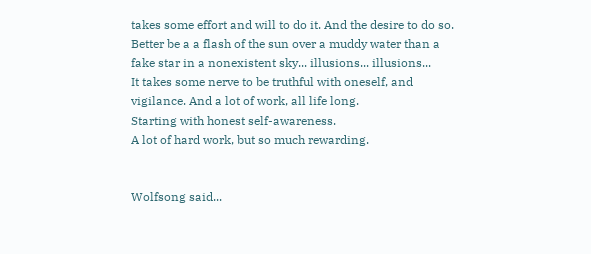takes some effort and will to do it. And the desire to do so.
Better be a a flash of the sun over a muddy water than a fake star in a nonexistent sky... illusions... illusions...
It takes some nerve to be truthful with oneself, and vigilance. And a lot of work, all life long.
Starting with honest self-awareness.
A lot of hard work, but so much rewarding.


Wolfsong said...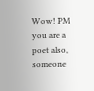Wow! PM you are a poet also, someone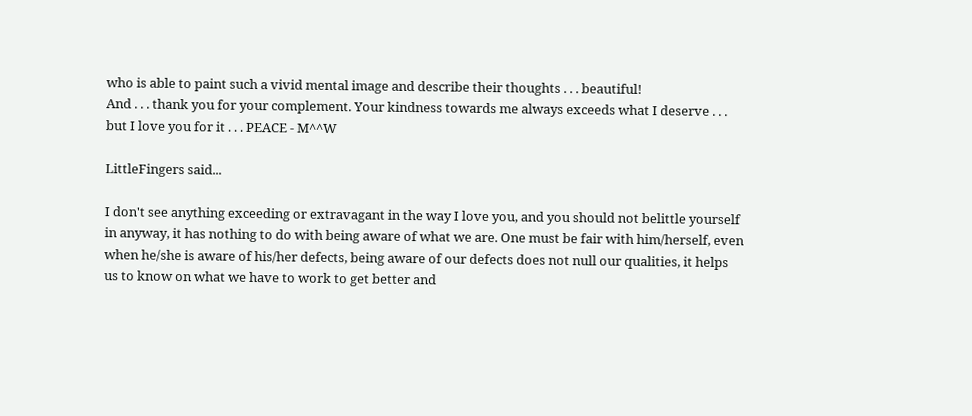who is able to paint such a vivid mental image and describe their thoughts . . . beautiful!
And . . . thank you for your complement. Your kindness towards me always exceeds what I deserve . . . but I love you for it . . . PEACE - M^^W

LittleFingers said...

I don't see anything exceeding or extravagant in the way I love you, and you should not belittle yourself in anyway, it has nothing to do with being aware of what we are. One must be fair with him/herself, even when he/she is aware of his/her defects, being aware of our defects does not null our qualities, it helps us to know on what we have to work to get better and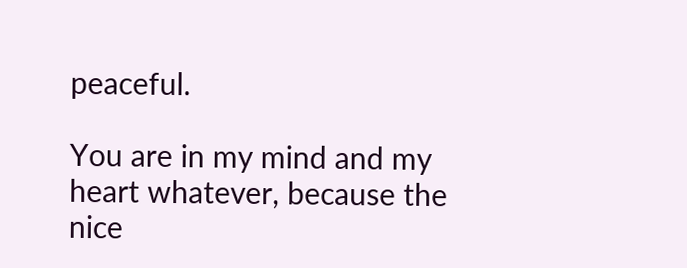peaceful.

You are in my mind and my heart whatever, because the nice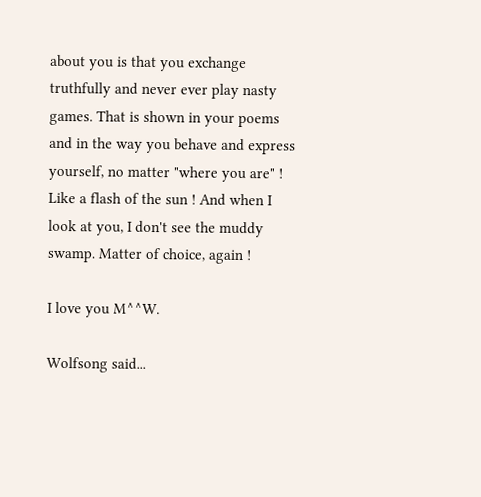about you is that you exchange truthfully and never ever play nasty games. That is shown in your poems and in the way you behave and express yourself, no matter "where you are" ! Like a flash of the sun ! And when I look at you, I don't see the muddy swamp. Matter of choice, again !

I love you M^^W.

Wolfsong said...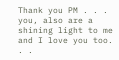Thank you PM . . . you, also are a shining light to me and I love you too. . .